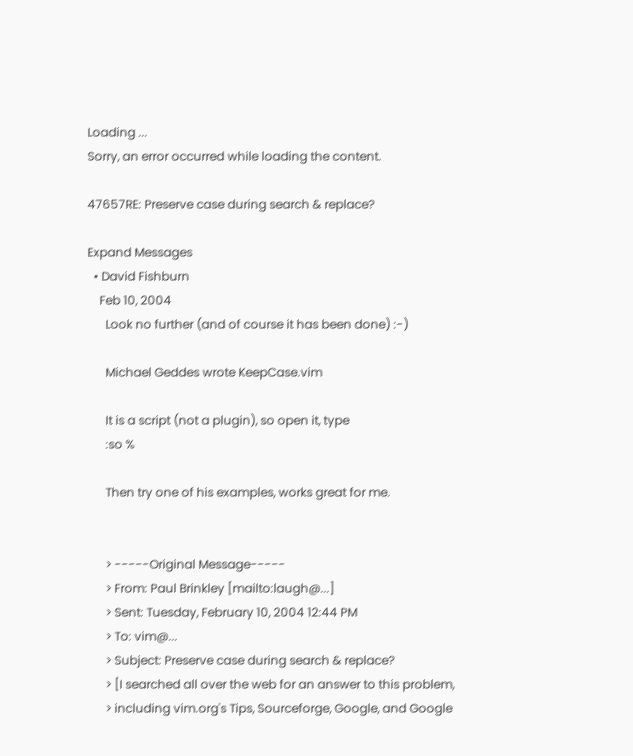Loading ...
Sorry, an error occurred while loading the content.

47657RE: Preserve case during search & replace?

Expand Messages
  • David Fishburn
    Feb 10, 2004
      Look no further (and of course it has been done) :-)

      Michael Geddes wrote KeepCase.vim

      It is a script (not a plugin), so open it, type
      :so %

      Then try one of his examples, works great for me.


      > -----Original Message-----
      > From: Paul Brinkley [mailto:laugh@...]
      > Sent: Tuesday, February 10, 2004 12:44 PM
      > To: vim@...
      > Subject: Preserve case during search & replace?
      > [I searched all over the web for an answer to this problem,
      > including vim.org's Tips, Sourceforge, Google, and Google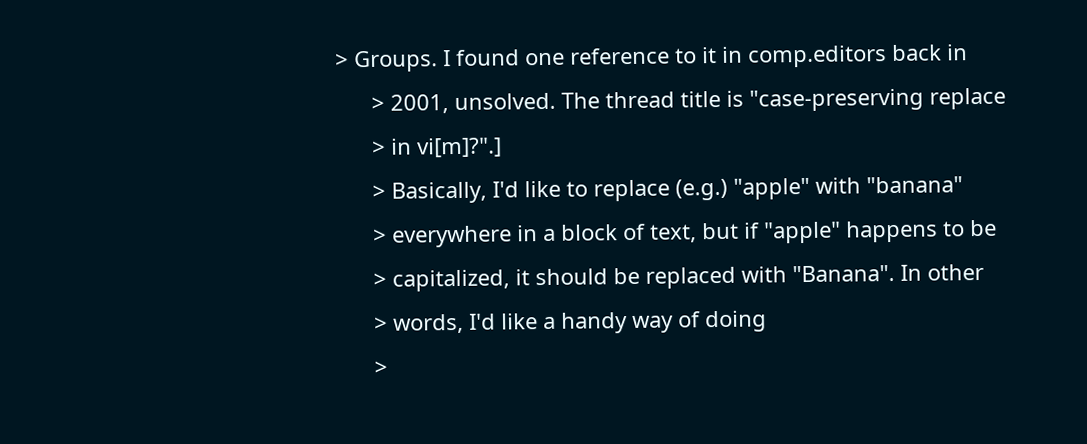> Groups. I found one reference to it in comp.editors back in
      > 2001, unsolved. The thread title is "case-preserving replace
      > in vi[m]?".]
      > Basically, I'd like to replace (e.g.) "apple" with "banana"
      > everywhere in a block of text, but if "apple" happens to be
      > capitalized, it should be replaced with "Banana". In other
      > words, I'd like a handy way of doing
      >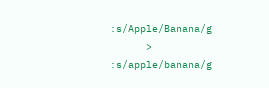:s/Apple/Banana/g
      > :s/apple/banana/g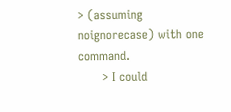> (assuming noignorecase) with one command.
      > I could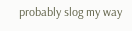probably slog my way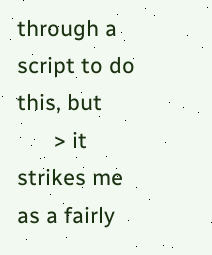through a script to do this, but
      > it strikes me as a fairly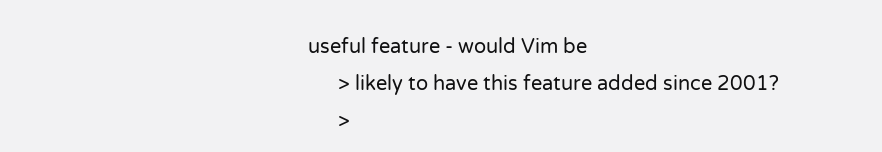useful feature - would Vim be
      > likely to have this feature added since 2001?
      >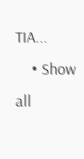TIA...
    • Show all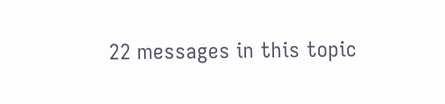22 messages in this topic